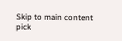Skip to main content
pick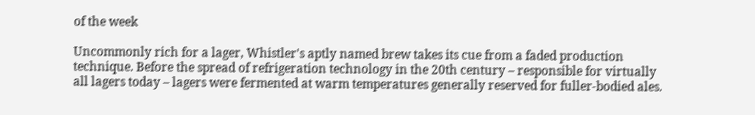of the week

Uncommonly rich for a lager, Whistler's aptly named brew takes its cue from a faded production technique. Before the spread of refrigeration technology in the 20th century – responsible for virtually all lagers today – lagers were fermented at warm temperatures generally reserved for fuller-bodied ales.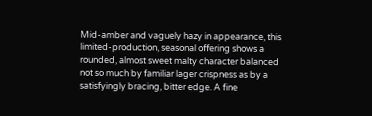Mid-amber and vaguely hazy in appearance, this limited-production, seasonal offering shows a rounded, almost sweet malty character balanced not so much by familiar lager crispness as by a satisfyingly bracing, bitter edge. A fine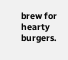brew for hearty burgers.